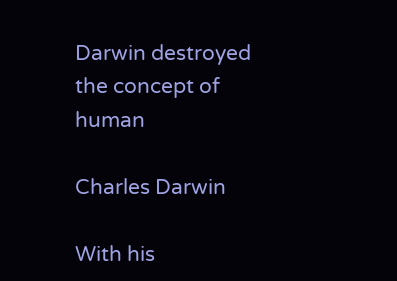Darwin destroyed the concept of human

Charles Darwin

With his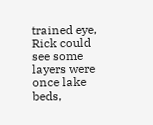trained eye, Rick could see some layers were once lake beds,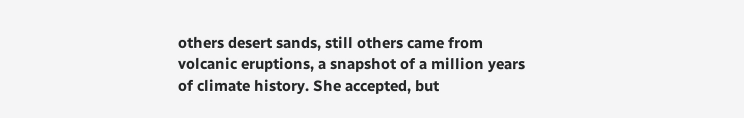others desert sands, still others came from volcanic eruptions, a snapshot of a million years of climate history. She accepted, but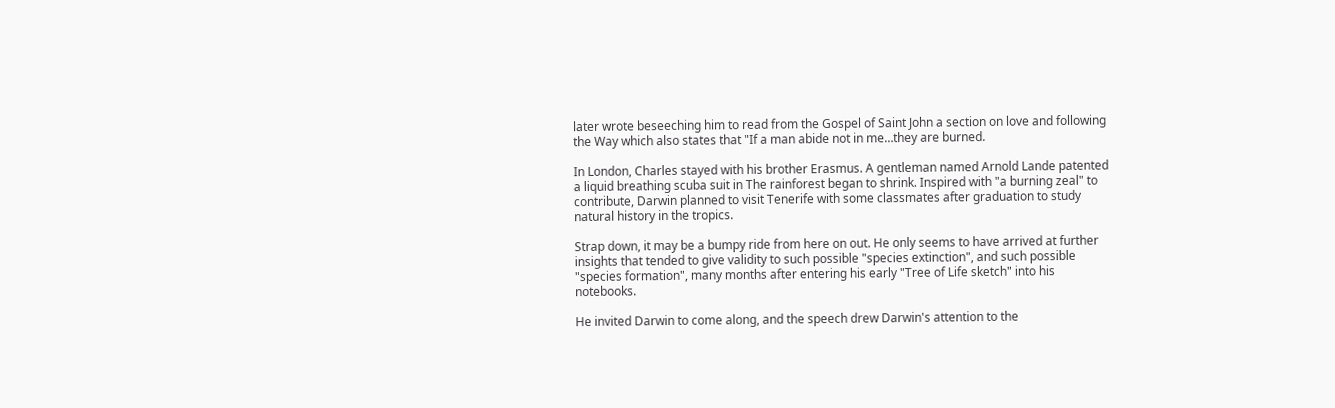later wrote beseeching him to read from the Gospel of Saint John a section on love and following the Way which also states that "If a man abide not in me…they are burned.

In London, Charles stayed with his brother Erasmus. A gentleman named Arnold Lande patented a liquid breathing scuba suit in The rainforest began to shrink. Inspired with "a burning zeal" to contribute, Darwin planned to visit Tenerife with some classmates after graduation to study natural history in the tropics.

Strap down, it may be a bumpy ride from here on out. He only seems to have arrived at further insights that tended to give validity to such possible "species extinction", and such possible "species formation", many months after entering his early "Tree of Life sketch" into his notebooks.

He invited Darwin to come along, and the speech drew Darwin's attention to the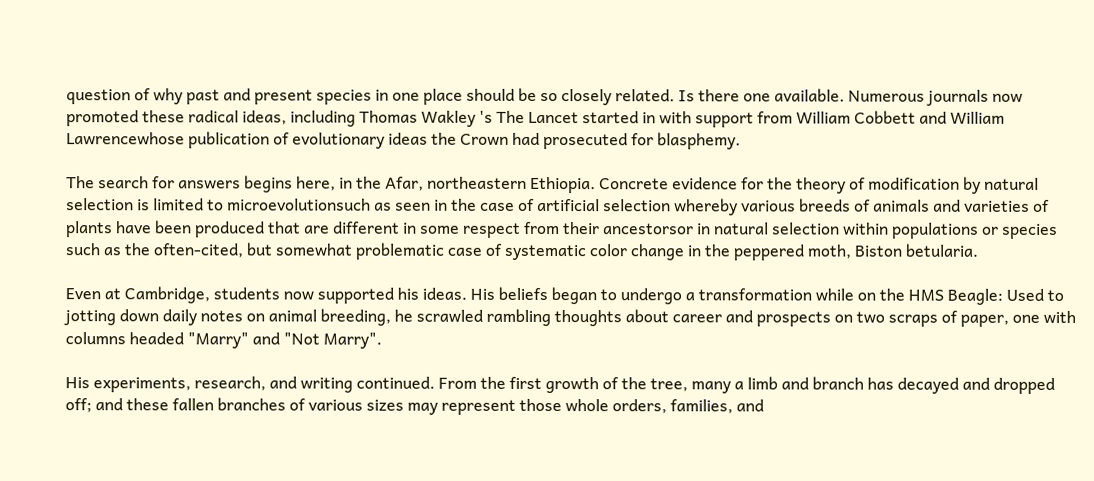question of why past and present species in one place should be so closely related. Is there one available. Numerous journals now promoted these radical ideas, including Thomas Wakley 's The Lancet started in with support from William Cobbett and William Lawrencewhose publication of evolutionary ideas the Crown had prosecuted for blasphemy.

The search for answers begins here, in the Afar, northeastern Ethiopia. Concrete evidence for the theory of modification by natural selection is limited to microevolutionsuch as seen in the case of artificial selection whereby various breeds of animals and varieties of plants have been produced that are different in some respect from their ancestorsor in natural selection within populations or species such as the often-cited, but somewhat problematic case of systematic color change in the peppered moth, Biston betularia.

Even at Cambridge, students now supported his ideas. His beliefs began to undergo a transformation while on the HMS Beagle: Used to jotting down daily notes on animal breeding, he scrawled rambling thoughts about career and prospects on two scraps of paper, one with columns headed "Marry" and "Not Marry".

His experiments, research, and writing continued. From the first growth of the tree, many a limb and branch has decayed and dropped off; and these fallen branches of various sizes may represent those whole orders, families, and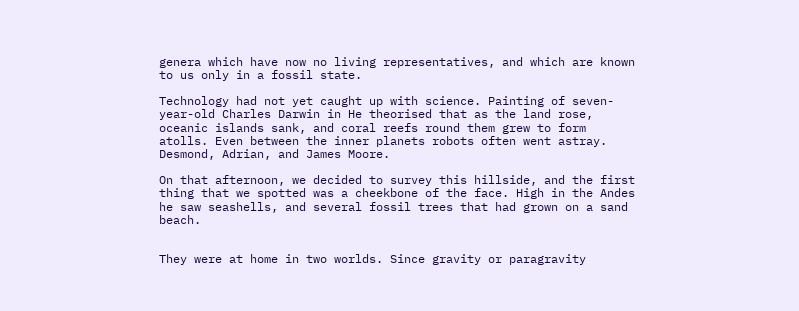genera which have now no living representatives, and which are known to us only in a fossil state.

Technology had not yet caught up with science. Painting of seven-year-old Charles Darwin in He theorised that as the land rose, oceanic islands sank, and coral reefs round them grew to form atolls. Even between the inner planets robots often went astray. Desmond, Adrian, and James Moore.

On that afternoon, we decided to survey this hillside, and the first thing that we spotted was a cheekbone of the face. High in the Andes he saw seashells, and several fossil trees that had grown on a sand beach.


They were at home in two worlds. Since gravity or paragravity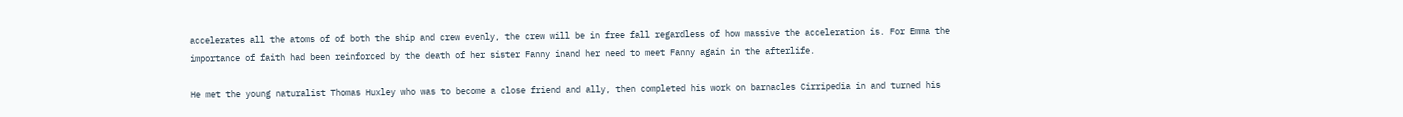accelerates all the atoms of of both the ship and crew evenly, the crew will be in free fall regardless of how massive the acceleration is. For Emma the importance of faith had been reinforced by the death of her sister Fanny inand her need to meet Fanny again in the afterlife.

He met the young naturalist Thomas Huxley who was to become a close friend and ally, then completed his work on barnacles Cirripedia in and turned his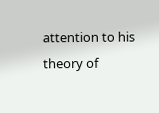attention to his theory of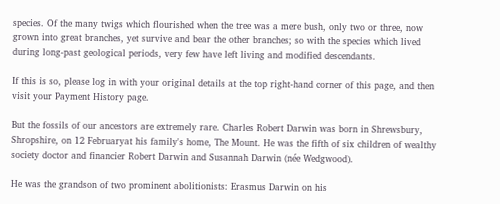species. Of the many twigs which flourished when the tree was a mere bush, only two or three, now grown into great branches, yet survive and bear the other branches; so with the species which lived during long-past geological periods, very few have left living and modified descendants.

If this is so, please log in with your original details at the top right-hand corner of this page, and then visit your Payment History page.

But the fossils of our ancestors are extremely rare. Charles Robert Darwin was born in Shrewsbury, Shropshire, on 12 Februaryat his family's home, The Mount. He was the fifth of six children of wealthy society doctor and financier Robert Darwin and Susannah Darwin (née Wedgwood).

He was the grandson of two prominent abolitionists: Erasmus Darwin on his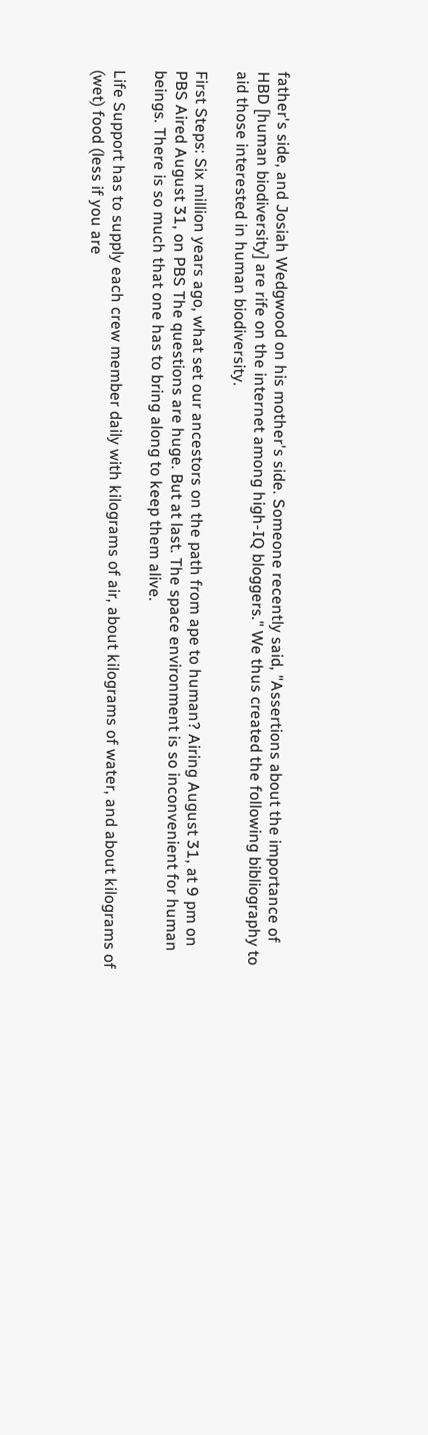father's side, and Josiah Wedgwood on his mother's side. Someone recently said, "Assertions about the importance of HBD [human biodiversity] are rife on the internet among high-IQ bloggers." We thus created the following bibliography to aid those interested in human biodiversity.

First Steps: Six million years ago, what set our ancestors on the path from ape to human? Airing August 31, at 9 pm on PBS Aired August 31, on PBS The questions are huge. But at last. The space environment is so inconvenient for human beings. There is so much that one has to bring along to keep them alive.

Life Support has to supply each crew member daily with kilograms of air, about kilograms of water, and about kilograms of (wet) food (less if you are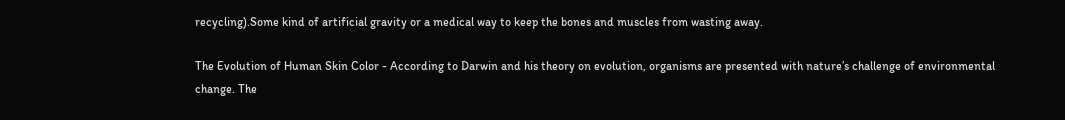recycling).Some kind of artificial gravity or a medical way to keep the bones and muscles from wasting away.

The Evolution of Human Skin Color - According to Darwin and his theory on evolution, organisms are presented with nature’s challenge of environmental change. The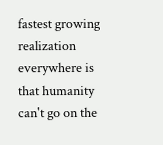fastest growing realization everywhere is that humanity can't go on the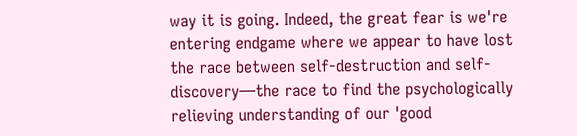way it is going. Indeed, the great fear is we're entering endgame where we appear to have lost the race between self-destruction and self-discovery―the race to find the psychologically relieving understanding of our 'good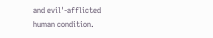and evil'-afflicted human condition.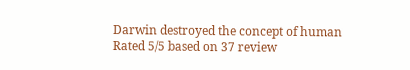Darwin destroyed the concept of human
Rated 5/5 based on 37 review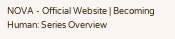NOVA - Official Website | Becoming Human: Series Overview